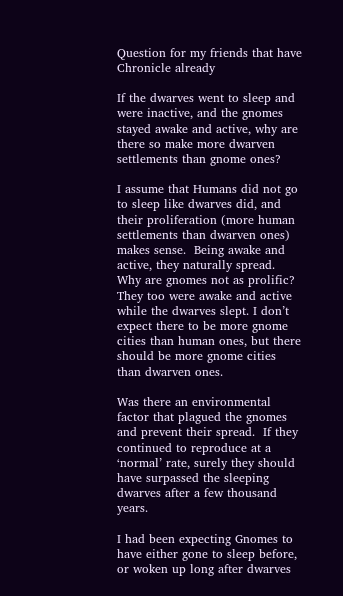Question for my friends that have Chronicle already

If the dwarves went to sleep and were inactive, and the gnomes stayed awake and active, why are there so make more dwarven settlements than gnome ones?

I assume that Humans did not go to sleep like dwarves did, and their proliferation (more human settlements than dwarven ones) makes sense.  Being awake and active, they naturally spread.  Why are gnomes not as prolific?  They too were awake and active while the dwarves slept. I don’t expect there to be more gnome cities than human ones, but there should be more gnome cities than dwarven ones.

Was there an environmental factor that plagued the gnomes and prevent their spread.  If they continued to reproduce at a ‘normal’ rate, surely they should have surpassed the sleeping dwarves after a few thousand years.

I had been expecting Gnomes to have either gone to sleep before, or woken up long after dwarves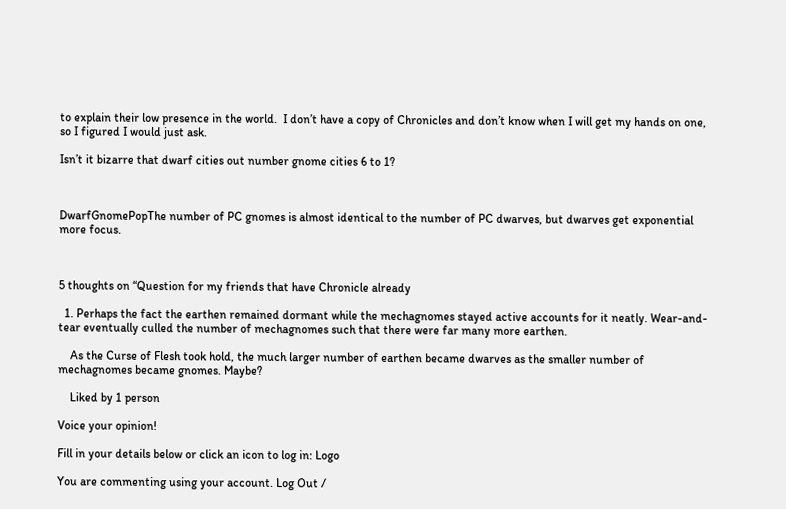to explain their low presence in the world.  I don’t have a copy of Chronicles and don’t know when I will get my hands on one, so I figured I would just ask.

Isn’t it bizarre that dwarf cities out number gnome cities 6 to 1?



DwarfGnomePopThe number of PC gnomes is almost identical to the number of PC dwarves, but dwarves get exponential more focus.



5 thoughts on “Question for my friends that have Chronicle already

  1. Perhaps the fact the earthen remained dormant while the mechagnomes stayed active accounts for it neatly. Wear-and-tear eventually culled the number of mechagnomes such that there were far many more earthen.

    As the Curse of Flesh took hold, the much larger number of earthen became dwarves as the smaller number of mechagnomes became gnomes. Maybe?

    Liked by 1 person

Voice your opinion!

Fill in your details below or click an icon to log in: Logo

You are commenting using your account. Log Out /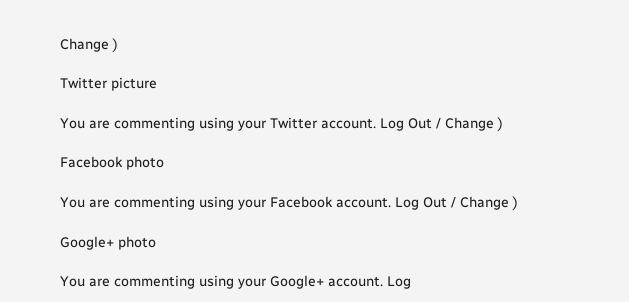Change )

Twitter picture

You are commenting using your Twitter account. Log Out / Change )

Facebook photo

You are commenting using your Facebook account. Log Out / Change )

Google+ photo

You are commenting using your Google+ account. Log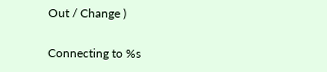Out / Change )

Connecting to %s